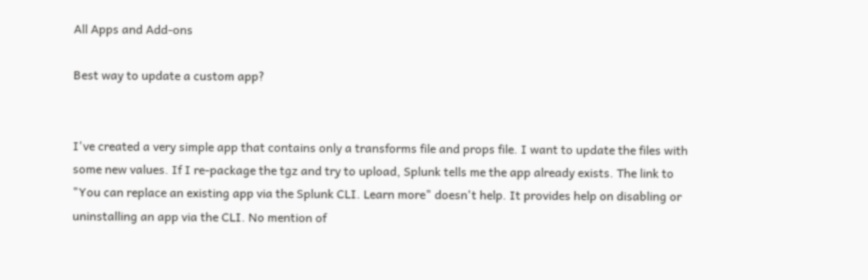All Apps and Add-ons

Best way to update a custom app?


I've created a very simple app that contains only a transforms file and props file. I want to update the files with some new values. If I re-package the tgz and try to upload, Splunk tells me the app already exists. The link to "You can replace an existing app via the Splunk CLI. Learn more" doesn't help. It provides help on disabling or uninstalling an app via the CLI. No mention of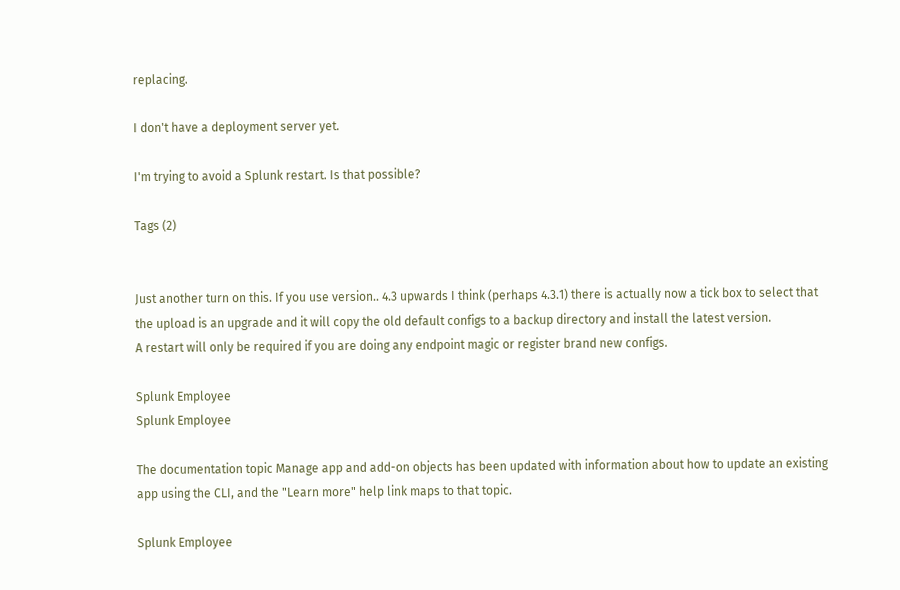replacing.

I don't have a deployment server yet.

I'm trying to avoid a Splunk restart. Is that possible?

Tags (2)


Just another turn on this. If you use version.. 4.3 upwards I think (perhaps 4.3.1) there is actually now a tick box to select that the upload is an upgrade and it will copy the old default configs to a backup directory and install the latest version.
A restart will only be required if you are doing any endpoint magic or register brand new configs.

Splunk Employee
Splunk Employee

The documentation topic Manage app and add-on objects has been updated with information about how to update an existing app using the CLI, and the "Learn more" help link maps to that topic.

Splunk Employee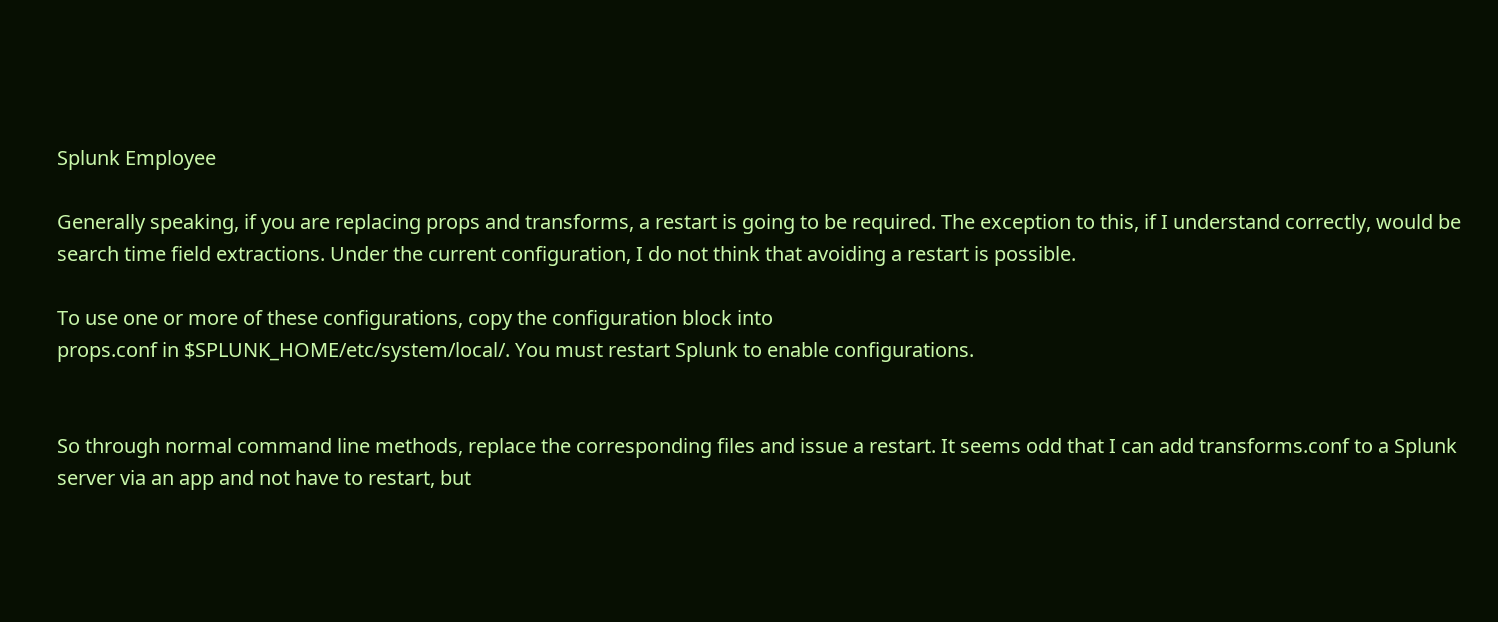Splunk Employee

Generally speaking, if you are replacing props and transforms, a restart is going to be required. The exception to this, if I understand correctly, would be search time field extractions. Under the current configuration, I do not think that avoiding a restart is possible.

To use one or more of these configurations, copy the configuration block into
props.conf in $SPLUNK_HOME/etc/system/local/. You must restart Splunk to enable configurations.


So through normal command line methods, replace the corresponding files and issue a restart. It seems odd that I can add transforms.conf to a Splunk server via an app and not have to restart, but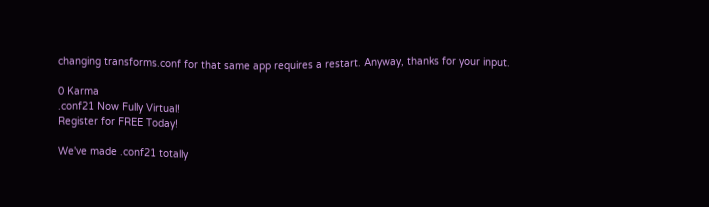changing transforms.conf for that same app requires a restart. Anyway, thanks for your input.

0 Karma
.conf21 Now Fully Virtual!
Register for FREE Today!

We've made .conf21 totally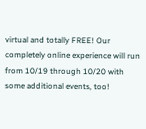virtual and totally FREE! Our completely online experience will run from 10/19 through 10/20 with some additional events, too!